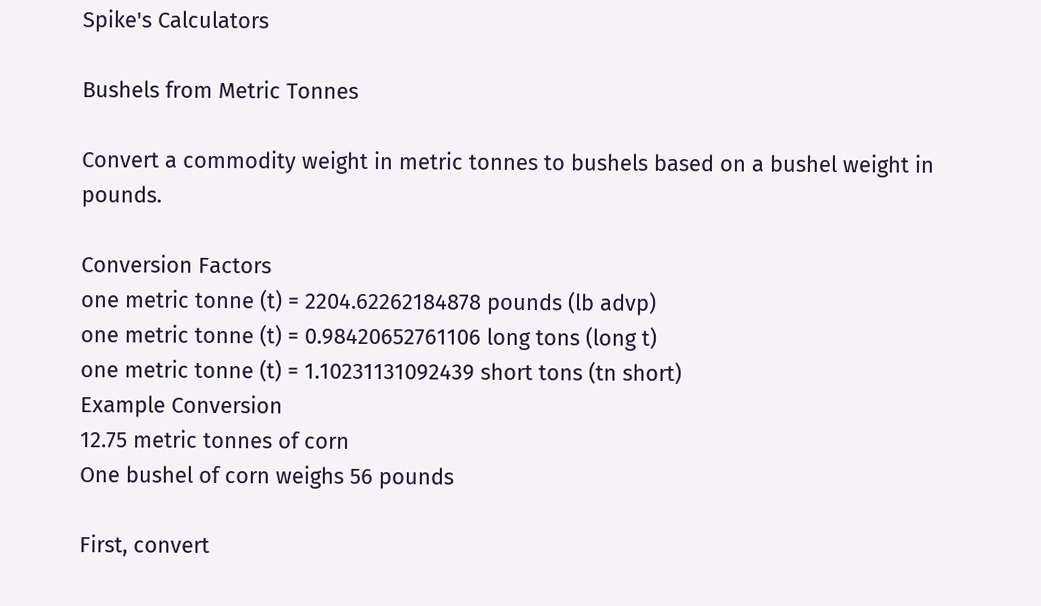Spike's Calculators

Bushels from Metric Tonnes

Convert a commodity weight in metric tonnes to bushels based on a bushel weight in pounds.

Conversion Factors
one metric tonne (t) = 2204.62262184878 pounds (lb advp)
one metric tonne (t) = 0.98420652761106 long tons (long t)
one metric tonne (t) = 1.10231131092439 short tons (tn short)
Example Conversion
12.75 metric tonnes of corn
One bushel of corn weighs 56 pounds

First, convert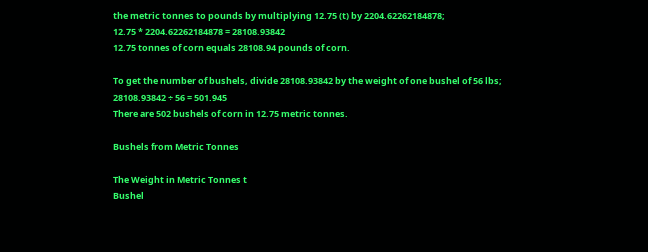the metric tonnes to pounds by multiplying 12.75 (t) by 2204.62262184878;
12.75 * 2204.62262184878 = 28108.93842
12.75 tonnes of corn equals 28108.94 pounds of corn.

To get the number of bushels, divide 28108.93842 by the weight of one bushel of 56 lbs;
28108.93842 ÷ 56 = 501.945
There are 502 bushels of corn in 12.75 metric tonnes.

Bushels from Metric Tonnes

The Weight in Metric Tonnes t
Bushel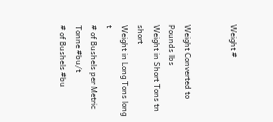Weight #


Weight Converted to Pounds lbs
Weight in Short Tons tn short
Weight in Long Tons long t
# of Bushels per Metric Tonne #bu/t
# of Bushels #bu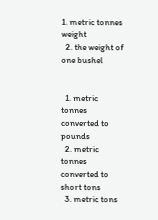1. metric tonnes weight
  2. the weight of one bushel


  1. metric tonnes converted to pounds
  2. metric tonnes converted to short tons
  3. metric tons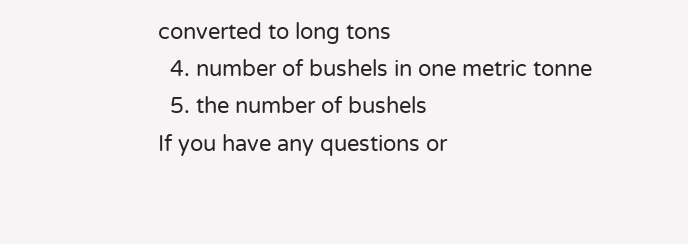converted to long tons
  4. number of bushels in one metric tonne
  5. the number of bushels
If you have any questions or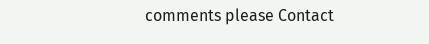comments please Contact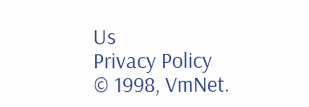Us
Privacy Policy
© 1998, VmNet.